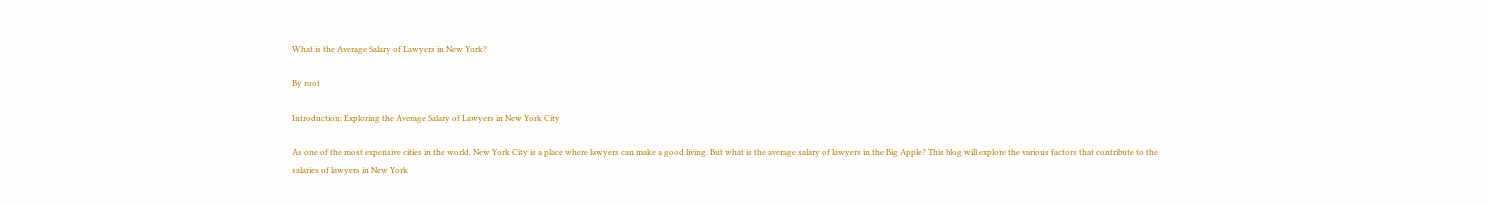What is the Average Salary of Lawyers in New York?

By root

Introduction: Exploring the Average Salary of Lawyers in New York City

As one of the most expensive cities in the world, New York City is a place where lawyers can make a good living. But what is the average salary of lawyers in the Big Apple? This blog will explore the various factors that contribute to the salaries of lawyers in New York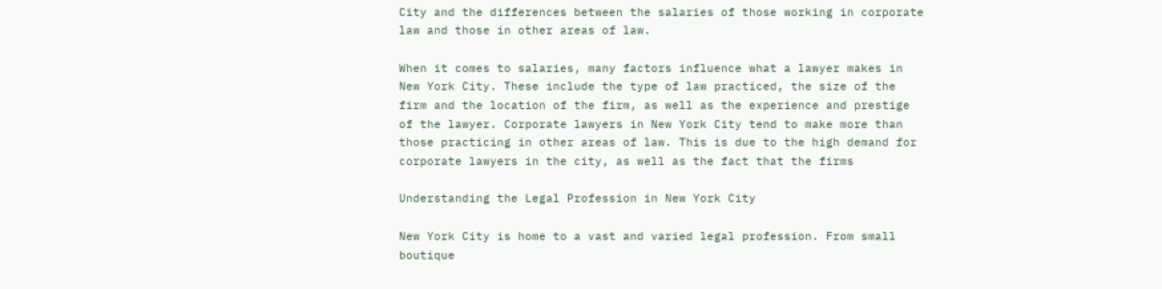City and the differences between the salaries of those working in corporate law and those in other areas of law.

When it comes to salaries, many factors influence what a lawyer makes in New York City. These include the type of law practiced, the size of the firm and the location of the firm, as well as the experience and prestige of the lawyer. Corporate lawyers in New York City tend to make more than those practicing in other areas of law. This is due to the high demand for corporate lawyers in the city, as well as the fact that the firms

Understanding the Legal Profession in New York City

New York City is home to a vast and varied legal profession. From small boutique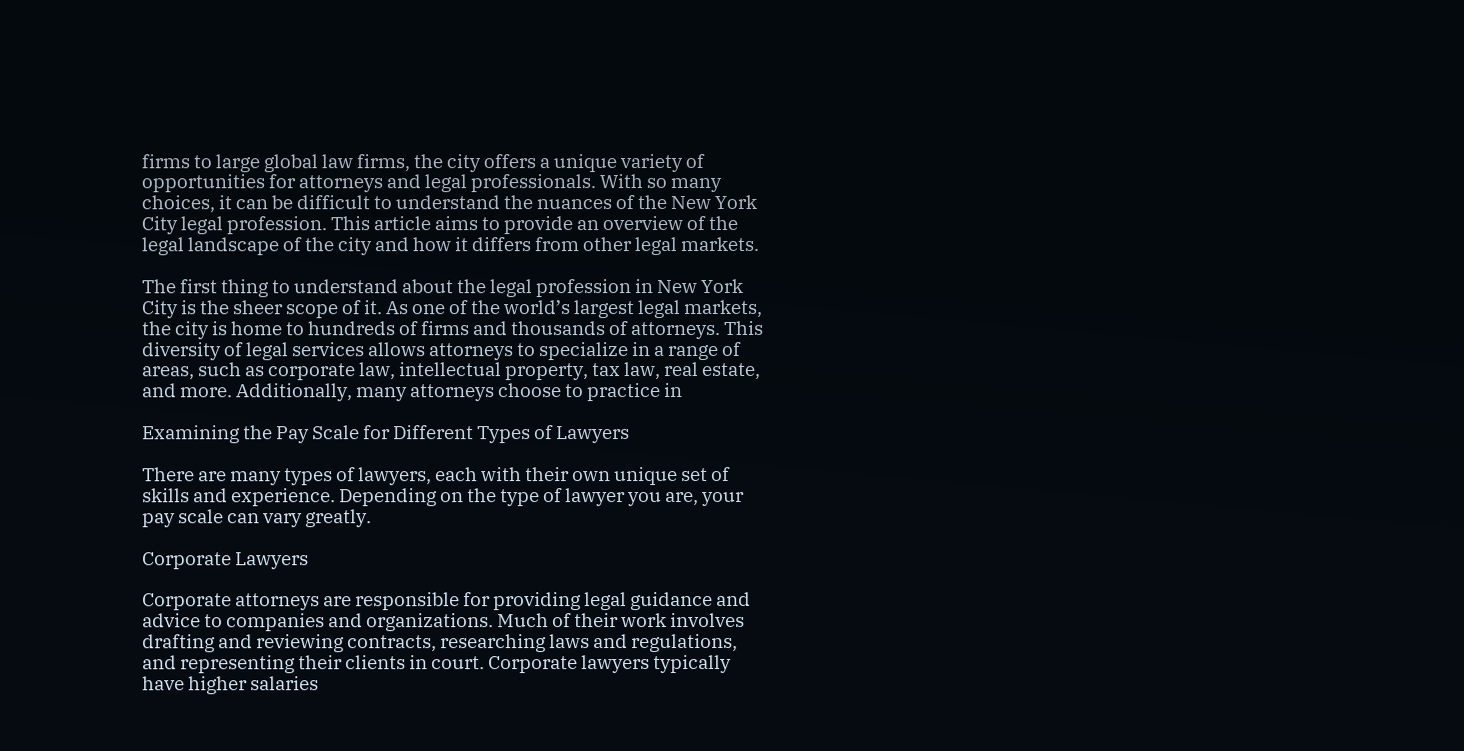firms to large global law firms, the city offers a unique variety of opportunities for attorneys and legal professionals. With so many choices, it can be difficult to understand the nuances of the New York City legal profession. This article aims to provide an overview of the legal landscape of the city and how it differs from other legal markets.

The first thing to understand about the legal profession in New York City is the sheer scope of it. As one of the world’s largest legal markets, the city is home to hundreds of firms and thousands of attorneys. This diversity of legal services allows attorneys to specialize in a range of areas, such as corporate law, intellectual property, tax law, real estate, and more. Additionally, many attorneys choose to practice in

Examining the Pay Scale for Different Types of Lawyers

There are many types of lawyers, each with their own unique set of skills and experience. Depending on the type of lawyer you are, your pay scale can vary greatly.

Corporate Lawyers

Corporate attorneys are responsible for providing legal guidance and advice to companies and organizations. Much of their work involves drafting and reviewing contracts, researching laws and regulations, and representing their clients in court. Corporate lawyers typically have higher salaries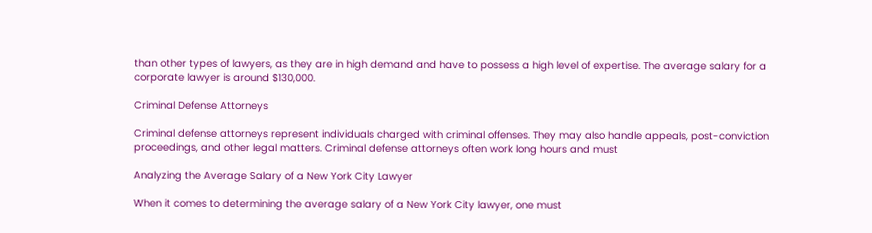than other types of lawyers, as they are in high demand and have to possess a high level of expertise. The average salary for a corporate lawyer is around $130,000.

Criminal Defense Attorneys

Criminal defense attorneys represent individuals charged with criminal offenses. They may also handle appeals, post-conviction proceedings, and other legal matters. Criminal defense attorneys often work long hours and must

Analyzing the Average Salary of a New York City Lawyer

When it comes to determining the average salary of a New York City lawyer, one must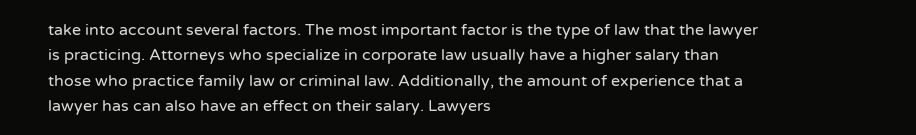take into account several factors. The most important factor is the type of law that the lawyer is practicing. Attorneys who specialize in corporate law usually have a higher salary than those who practice family law or criminal law. Additionally, the amount of experience that a lawyer has can also have an effect on their salary. Lawyers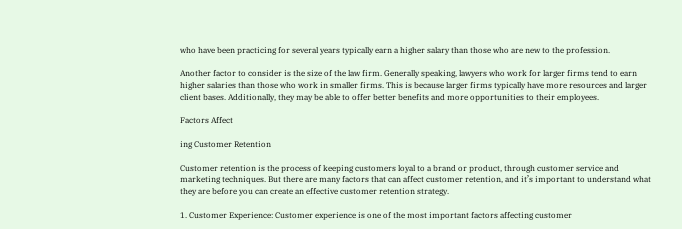who have been practicing for several years typically earn a higher salary than those who are new to the profession.

Another factor to consider is the size of the law firm. Generally speaking, lawyers who work for larger firms tend to earn higher salaries than those who work in smaller firms. This is because larger firms typically have more resources and larger client bases. Additionally, they may be able to offer better benefits and more opportunities to their employees.

Factors Affect

ing Customer Retention

Customer retention is the process of keeping customers loyal to a brand or product, through customer service and marketing techniques. But there are many factors that can affect customer retention, and it’s important to understand what they are before you can create an effective customer retention strategy.

1. Customer Experience: Customer experience is one of the most important factors affecting customer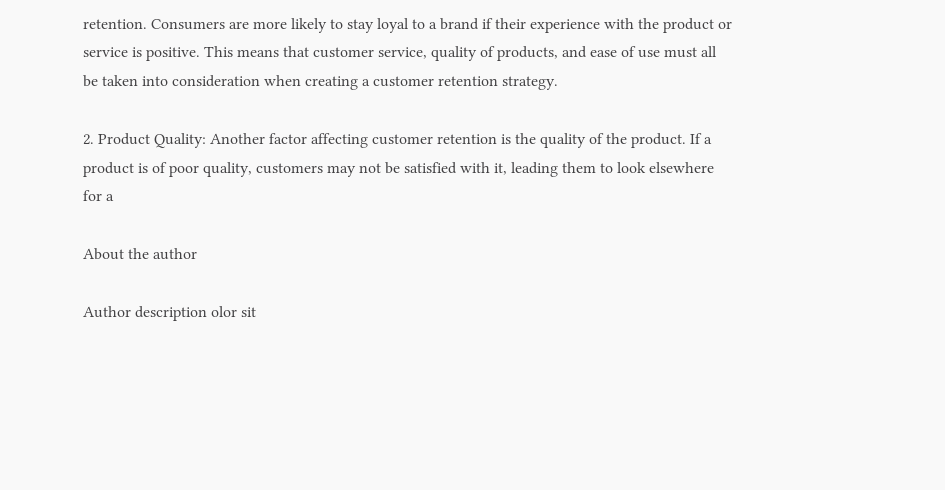retention. Consumers are more likely to stay loyal to a brand if their experience with the product or service is positive. This means that customer service, quality of products, and ease of use must all be taken into consideration when creating a customer retention strategy.

2. Product Quality: Another factor affecting customer retention is the quality of the product. If a product is of poor quality, customers may not be satisfied with it, leading them to look elsewhere for a

About the author

Author description olor sit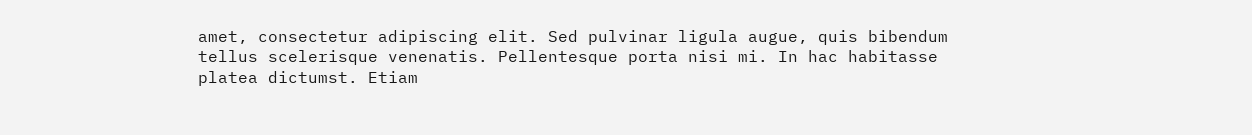amet, consectetur adipiscing elit. Sed pulvinar ligula augue, quis bibendum tellus scelerisque venenatis. Pellentesque porta nisi mi. In hac habitasse platea dictumst. Etiam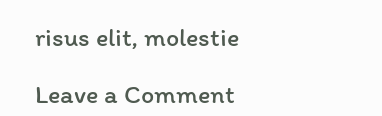risus elit, molestie

Leave a Comment